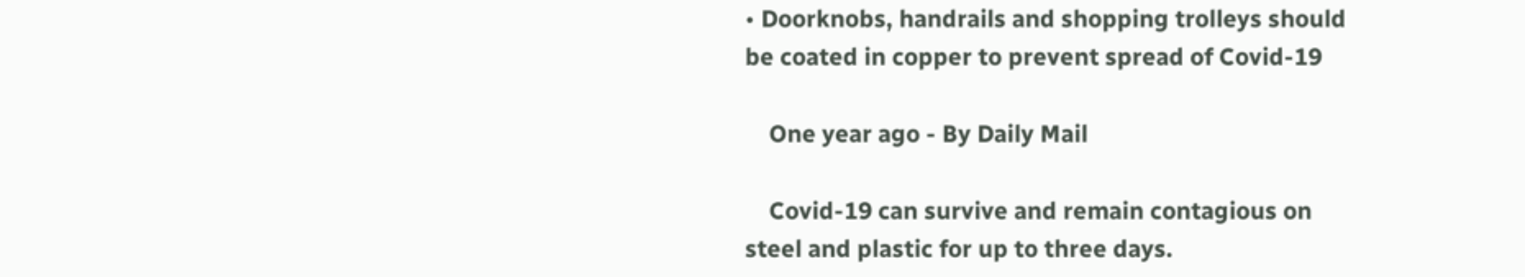• Doorknobs, handrails and shopping trolleys should be coated in copper to prevent spread of Covid-19

    One year ago - By Daily Mail

    Covid-19 can survive and remain contagious on steel and plastic for up to three days.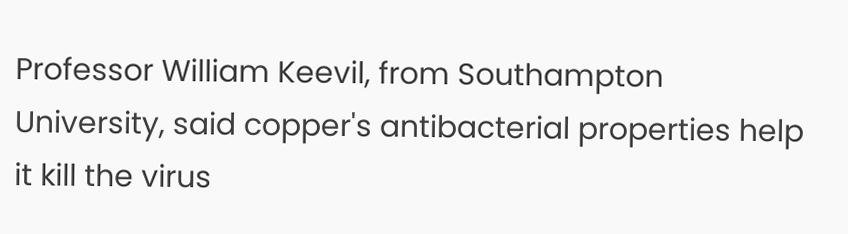Professor William Keevil, from Southampton University, said copper's antibacterial properties help it kill the virus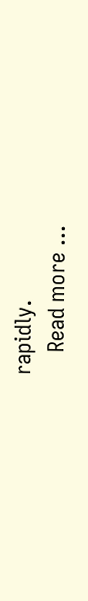rapidly.
    Read more ...